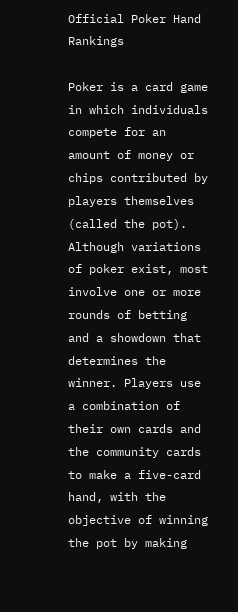Official Poker Hand Rankings

Poker is a card game in which individuals compete for an amount of money or chips contributed by players themselves (called the pot). Although variations of poker exist, most involve one or more rounds of betting and a showdown that determines the winner. Players use a combination of their own cards and the community cards to make a five-card hand, with the objective of winning the pot by making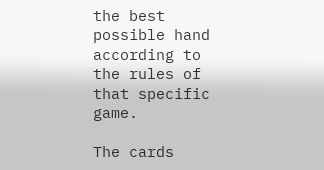the best possible hand according to the rules of that specific game.

The cards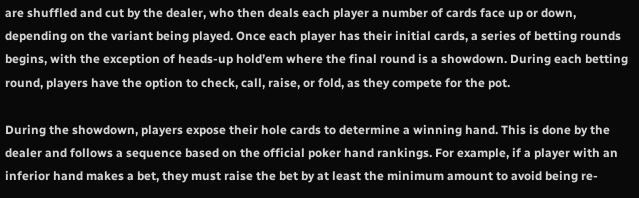are shuffled and cut by the dealer, who then deals each player a number of cards face up or down, depending on the variant being played. Once each player has their initial cards, a series of betting rounds begins, with the exception of heads-up hold’em where the final round is a showdown. During each betting round, players have the option to check, call, raise, or fold, as they compete for the pot.

During the showdown, players expose their hole cards to determine a winning hand. This is done by the dealer and follows a sequence based on the official poker hand rankings. For example, if a player with an inferior hand makes a bet, they must raise the bet by at least the minimum amount to avoid being re-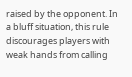raised by the opponent. In a bluff situation, this rule discourages players with weak hands from calling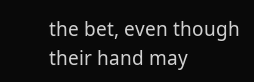the bet, even though their hand may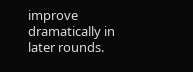improve dramatically in later rounds.